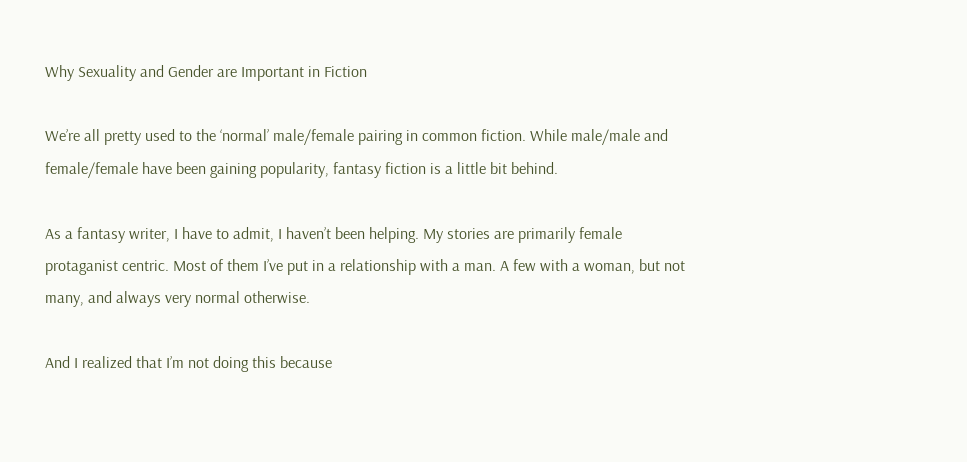Why Sexuality and Gender are Important in Fiction

We’re all pretty used to the ‘normal’ male/female pairing in common fiction. While male/male and female/female have been gaining popularity, fantasy fiction is a little bit behind.

As a fantasy writer, I have to admit, I haven’t been helping. My stories are primarily female protaganist centric. Most of them I’ve put in a relationship with a man. A few with a woman, but not many, and always very normal otherwise.

And I realized that I’m not doing this because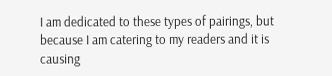I am dedicated to these types of pairings, but because I am catering to my readers and it is causing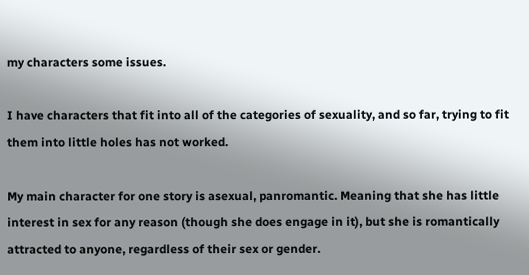my characters some issues.

I have characters that fit into all of the categories of sexuality, and so far, trying to fit them into little holes has not worked.

My main character for one story is asexual, panromantic. Meaning that she has little interest in sex for any reason (though she does engage in it), but she is romantically attracted to anyone, regardless of their sex or gender.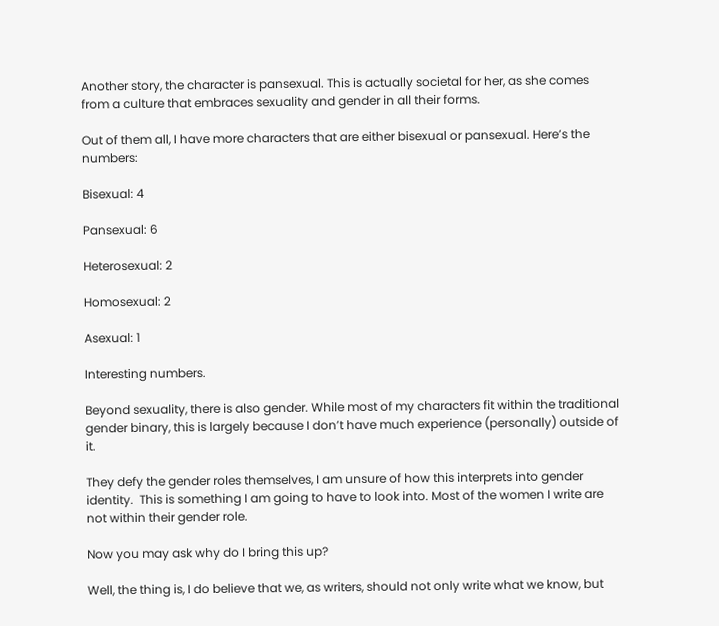Another story, the character is pansexual. This is actually societal for her, as she comes from a culture that embraces sexuality and gender in all their forms.

Out of them all, I have more characters that are either bisexual or pansexual. Here’s the numbers:

Bisexual: 4

Pansexual: 6

Heterosexual: 2

Homosexual: 2

Asexual: 1

Interesting numbers.

Beyond sexuality, there is also gender. While most of my characters fit within the traditional gender binary, this is largely because I don’t have much experience (personally) outside of it.

They defy the gender roles themselves, I am unsure of how this interprets into gender identity.  This is something I am going to have to look into. Most of the women I write are not within their gender role.

Now you may ask why do I bring this up?

Well, the thing is, I do believe that we, as writers, should not only write what we know, but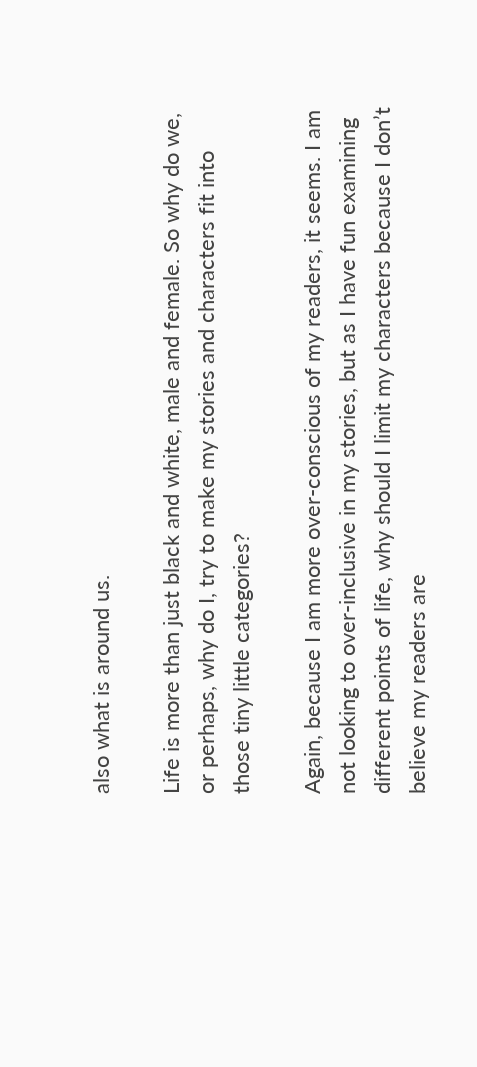also what is around us.

Life is more than just black and white, male and female. So why do we, or perhaps, why do I, try to make my stories and characters fit into those tiny little categories?

Again, because I am more over-conscious of my readers, it seems. I am not looking to over-inclusive in my stories, but as I have fun examining different points of life, why should I limit my characters because I don’t believe my readers are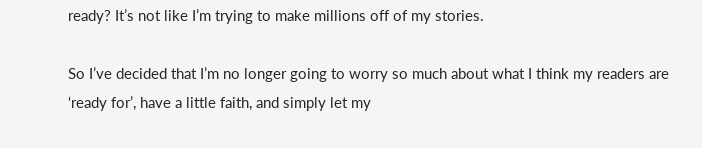ready? It’s not like I’m trying to make millions off of my stories.

So I’ve decided that I’m no longer going to worry so much about what I think my readers are ‘ready for’, have a little faith, and simply let my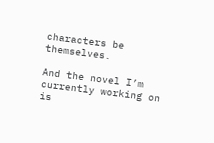characters be themselves.

And the novel I’m currently working on is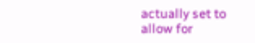actually set to allow for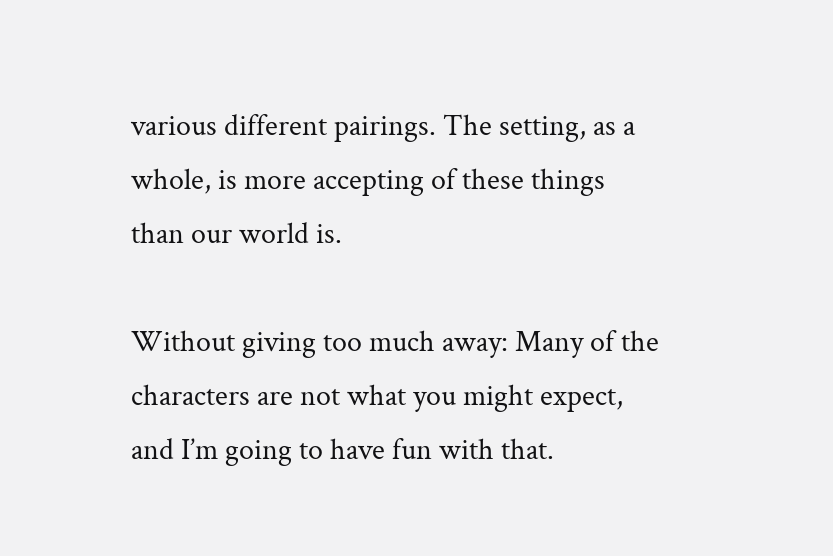various different pairings. The setting, as a whole, is more accepting of these things than our world is.

Without giving too much away: Many of the characters are not what you might expect, and I’m going to have fun with that.